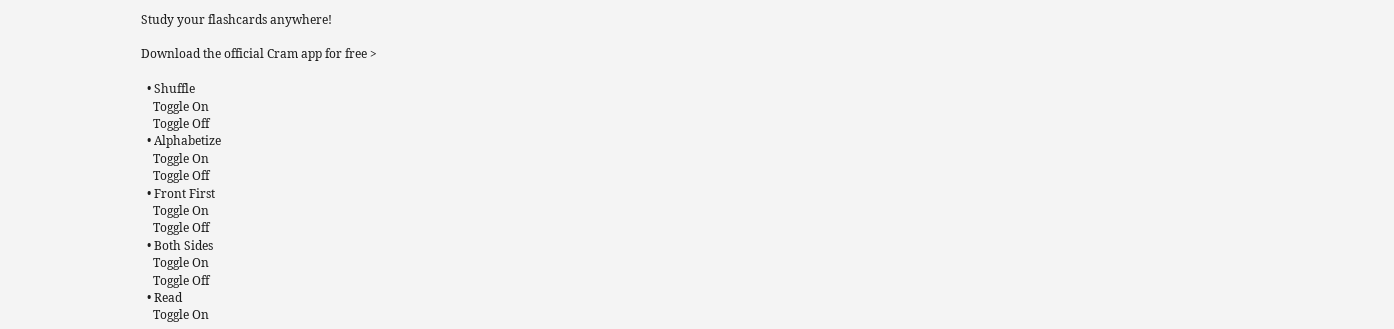Study your flashcards anywhere!

Download the official Cram app for free >

  • Shuffle
    Toggle On
    Toggle Off
  • Alphabetize
    Toggle On
    Toggle Off
  • Front First
    Toggle On
    Toggle Off
  • Both Sides
    Toggle On
    Toggle Off
  • Read
    Toggle On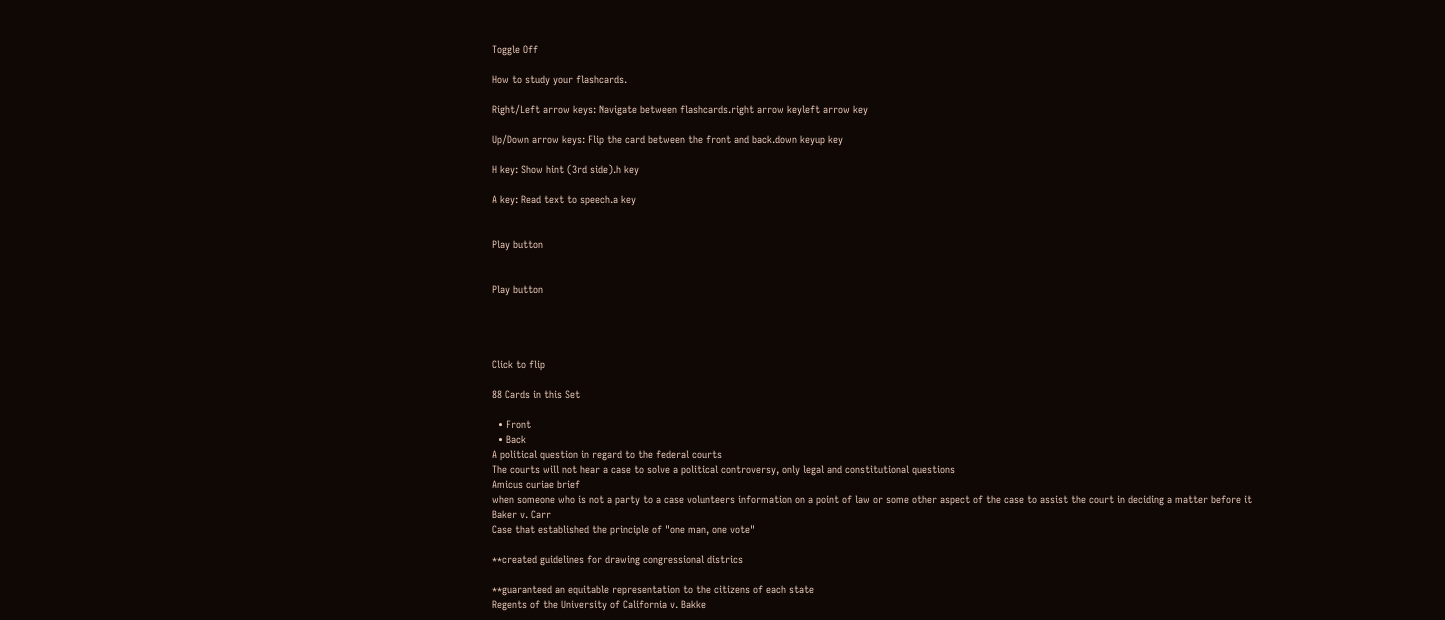Toggle Off

How to study your flashcards.

Right/Left arrow keys: Navigate between flashcards.right arrow keyleft arrow key

Up/Down arrow keys: Flip the card between the front and back.down keyup key

H key: Show hint (3rd side).h key

A key: Read text to speech.a key


Play button


Play button




Click to flip

88 Cards in this Set

  • Front
  • Back
A political question in regard to the federal courts
The courts will not hear a case to solve a political controversy, only legal and constitutional questions
Amicus curiae brief
when someone who is not a party to a case volunteers information on a point of law or some other aspect of the case to assist the court in deciding a matter before it
Baker v. Carr
Case that established the principle of "one man, one vote"

**created guidelines for drawing congressional districs

**guaranteed an equitable representation to the citizens of each state
Regents of the University of California v. Bakke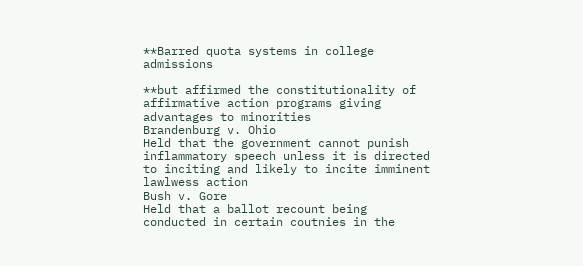**Barred quota systems in college admissions

**but affirmed the constitutionality of affirmative action programs giving advantages to minorities
Brandenburg v. Ohio
Held that the government cannot punish inflammatory speech unless it is directed to inciting and likely to incite imminent lawlwess action
Bush v. Gore
Held that a ballot recount being conducted in certain coutnies in the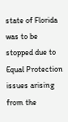state of Florida was to be stopped due to Equal Protection issues arising from the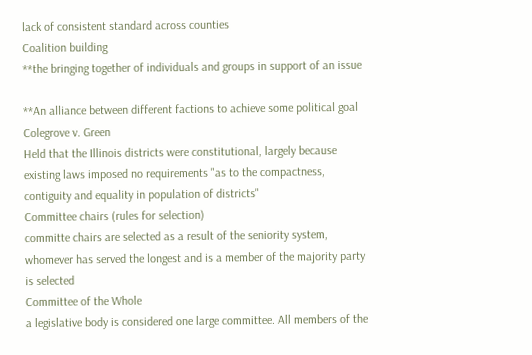lack of consistent standard across counties
Coalition building
**the bringing together of individuals and groups in support of an issue

**An alliance between different factions to achieve some political goal
Colegrove v. Green
Held that the Illinois districts were constitutional, largely because existing laws imposed no requirements "as to the compactness, contiguity and equality in population of districts"
Committee chairs (rules for selection)
committe chairs are selected as a result of the seniority system, whomever has served the longest and is a member of the majority party is selected
Committee of the Whole
a legislative body is considered one large committee. All members of the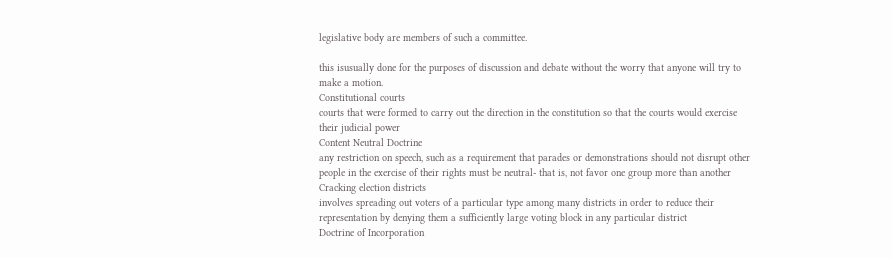legislative body are members of such a committee.

this isusually done for the purposes of discussion and debate without the worry that anyone will try to make a motion.
Constitutional courts
courts that were formed to carry out the direction in the constitution so that the courts would exercise their judicial power
Content Neutral Doctrine
any restriction on speech, such as a requirement that parades or demonstrations should not disrupt other people in the exercise of their rights must be neutral- that is, not favor one group more than another
Cracking election districts
involves spreading out voters of a particular type among many districts in order to reduce their representation by denying them a sufficiently large voting block in any particular district
Doctrine of Incorporation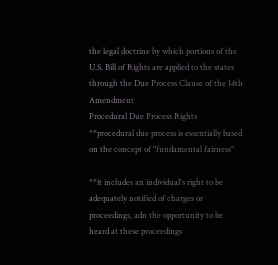the legal doctrine by which portions of the U.S. Bill of Rights are applied to the states through the Due Process Clause of the 14th Amendment
Procedural Due Process Rights
**procedural due process is essentially based on the concept of "fundamental fairness"

**it includes an individual's right to be adequately notified of charges or proceedings, adn the opportunity to be heard at these proceedings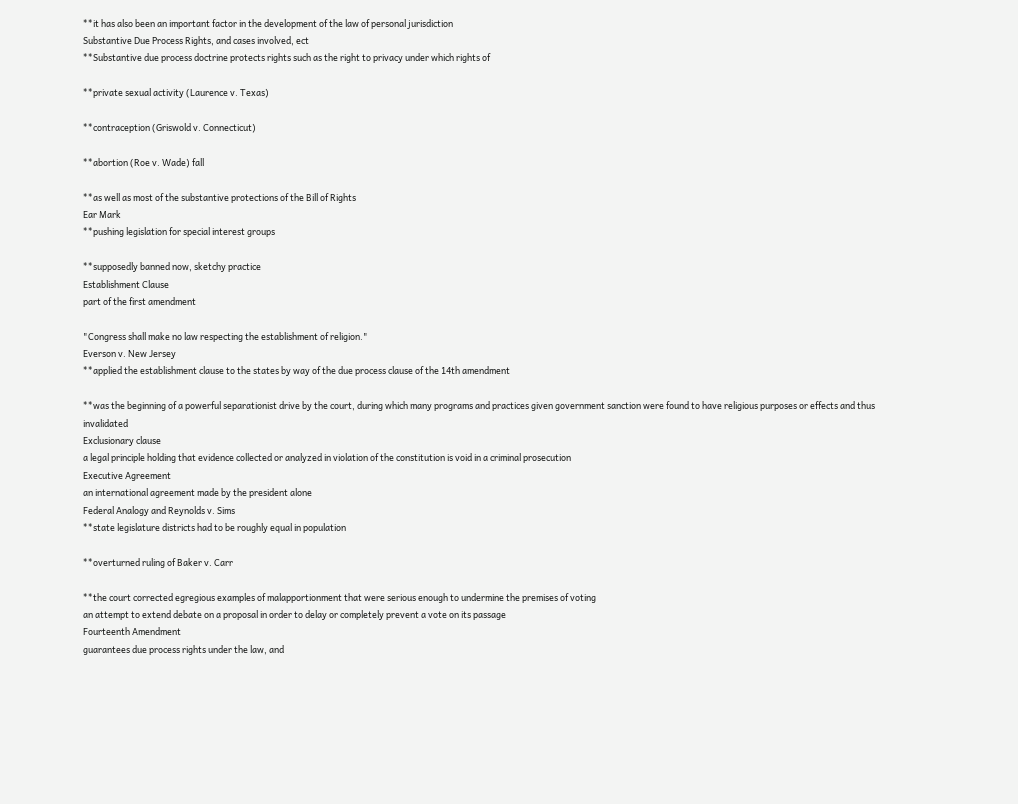**it has also been an important factor in the development of the law of personal jurisdiction
Substantive Due Process Rights, and cases involved, ect
**Substantive due process doctrine protects rights such as the right to privacy under which rights of

**private sexual activity (Laurence v. Texas)

**contraception (Griswold v. Connecticut)

**abortion (Roe v. Wade) fall

**as well as most of the substantive protections of the Bill of Rights
Ear Mark
**pushing legislation for special interest groups

**supposedly banned now, sketchy practice
Establishment Clause
part of the first amendment

"Congress shall make no law respecting the establishment of religion."
Everson v. New Jersey
**applied the establishment clause to the states by way of the due process clause of the 14th amendment

**was the beginning of a powerful separationist drive by the court, during which many programs and practices given government sanction were found to have religious purposes or effects and thus invalidated
Exclusionary clause
a legal principle holding that evidence collected or analyzed in violation of the constitution is void in a criminal prosecution
Executive Agreement
an international agreement made by the president alone
Federal Analogy and Reynolds v. Sims
**state legislature districts had to be roughly equal in population

**overturned ruling of Baker v. Carr

**the court corrected egregious examples of malapportionment that were serious enough to undermine the premises of voting
an attempt to extend debate on a proposal in order to delay or completely prevent a vote on its passage
Fourteenth Amendment
guarantees due process rights under the law, and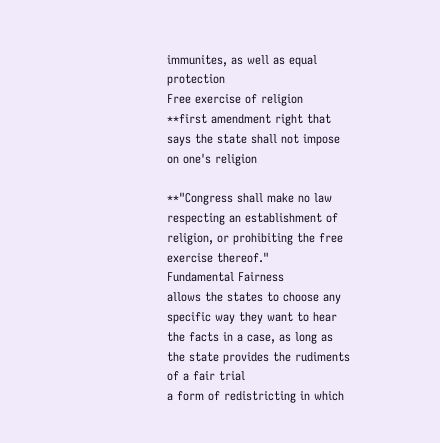immunites, as well as equal protection
Free exercise of religion
**first amendment right that says the state shall not impose on one's religion

**"Congress shall make no law respecting an establishment of religion, or prohibiting the free exercise thereof."
Fundamental Fairness
allows the states to choose any specific way they want to hear the facts in a case, as long as the state provides the rudiments of a fair trial
a form of redistricting in which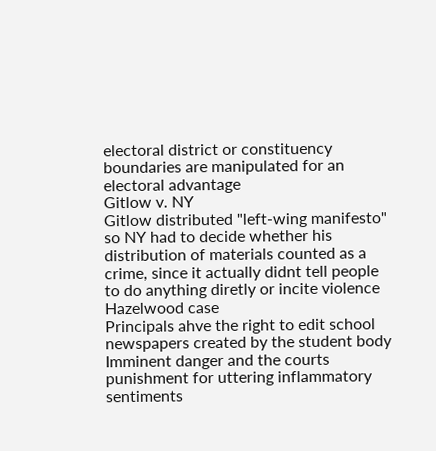electoral district or constituency boundaries are manipulated for an electoral advantage
Gitlow v. NY
Gitlow distributed "left-wing manifesto" so NY had to decide whether his distribution of materials counted as a crime, since it actually didnt tell people to do anything diretly or incite violence
Hazelwood case
Principals ahve the right to edit school newspapers created by the student body
Imminent danger and the courts
punishment for uttering inflammatory sentiments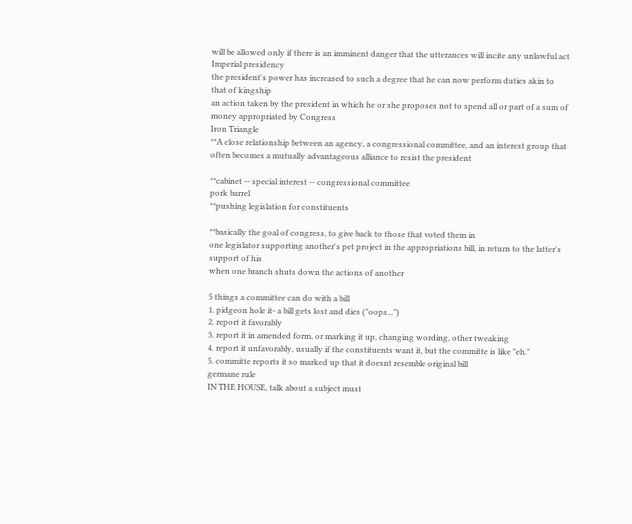will be allowed only if there is an imminent danger that the utterances will incite any unlawful act
Imperial presidency
the president's power has increased to such a degree that he can now perform duties akin to that of kingship
an action taken by the president in which he or she proposes not to spend all or part of a sum of money appropriated by Congress
Iron Triangle
**A close relationship between an agency, a congressional committee, and an interest group that often becomes a mutually advantageous alliance to resist the president

**cabinet -- special interest -- congressional committee
pork barrel
**pushing legislation for constituents

**basically the goal of congress, to give back to those that voted them in
one legislator supporting another's pet project in the appropriations bill, in return to the latter's support of his
when one branch shuts down the actions of another

5 things a committee can do with a bill
1. pidgeon hole it- a bill gets lost and dies ("oops...")
2. report it favorably
3. report it in amended form, or marking it up, changing wording, other tweaking
4. report it unfavorably, usually if the constituents want it, but the committe is like "eh."
5. committe reports it so marked up that it doesnt resemble original bill
germane rule
IN THE HOUSE, talk about a subject must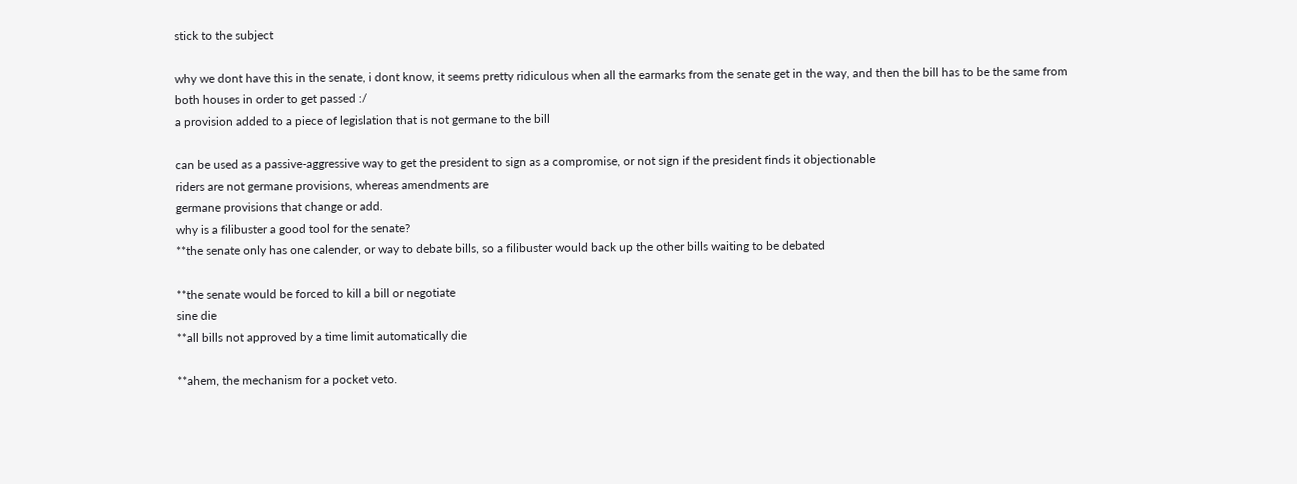stick to the subject

why we dont have this in the senate, i dont know, it seems pretty ridiculous when all the earmarks from the senate get in the way, and then the bill has to be the same from both houses in order to get passed :/
a provision added to a piece of legislation that is not germane to the bill

can be used as a passive-aggressive way to get the president to sign as a compromise, or not sign if the president finds it objectionable
riders are not germane provisions, whereas amendments are
germane provisions that change or add.
why is a filibuster a good tool for the senate?
**the senate only has one calender, or way to debate bills, so a filibuster would back up the other bills waiting to be debated

**the senate would be forced to kill a bill or negotiate
sine die
**all bills not approved by a time limit automatically die

**ahem, the mechanism for a pocket veto.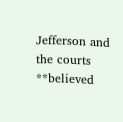Jefferson and the courts
**believed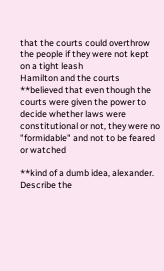that the courts could overthrow the people if they were not kept on a tight leash
Hamilton and the courts
**believed that even though the courts were given the power to decide whether laws were constitutional or not, they were no "formidable" and not to be feared or watched

**kind of a dumb idea, alexander.
Describe the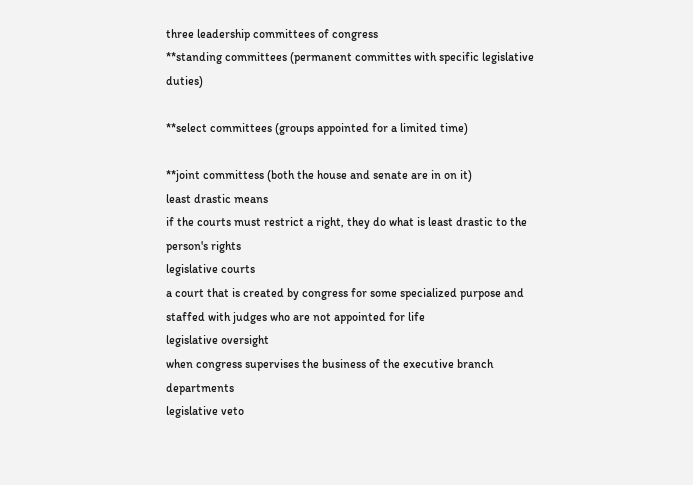three leadership committees of congress
**standing committees (permanent committes with specific legislative duties)

**select committees (groups appointed for a limited time)

**joint committess (both the house and senate are in on it)
least drastic means
if the courts must restrict a right, they do what is least drastic to the person's rights
legislative courts
a court that is created by congress for some specialized purpose and staffed with judges who are not appointed for life
legislative oversight
when congress supervises the business of the executive branch departments
legislative veto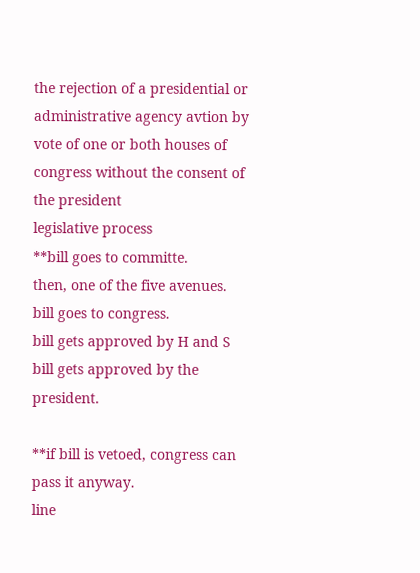the rejection of a presidential or administrative agency avtion by vote of one or both houses of congress without the consent of the president
legislative process
**bill goes to committe.
then, one of the five avenues.
bill goes to congress.
bill gets approved by H and S
bill gets approved by the president.

**if bill is vetoed, congress can pass it anyway.
line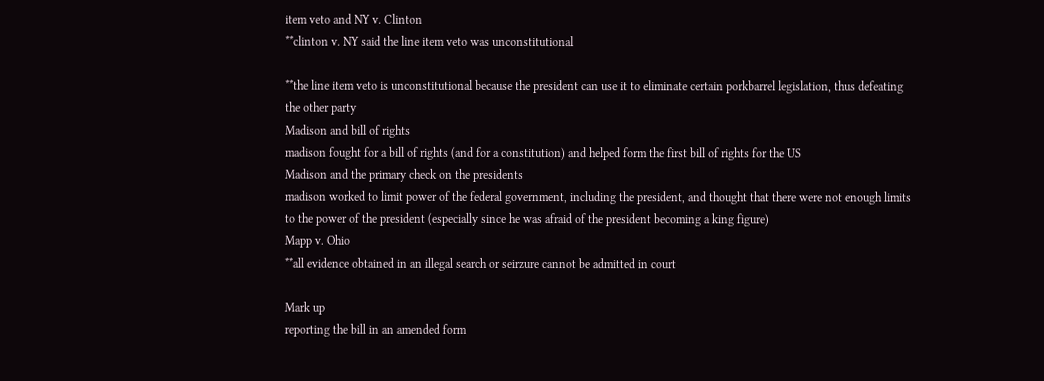item veto and NY v. Clinton
**clinton v. NY said the line item veto was unconstitutional

**the line item veto is unconstitutional because the president can use it to eliminate certain porkbarrel legislation, thus defeating the other party
Madison and bill of rights
madison fought for a bill of rights (and for a constitution) and helped form the first bill of rights for the US
Madison and the primary check on the presidents
madison worked to limit power of the federal government, including the president, and thought that there were not enough limits to the power of the president (especially since he was afraid of the president becoming a king figure)
Mapp v. Ohio
**all evidence obtained in an illegal search or seirzure cannot be admitted in court

Mark up
reporting the bill in an amended form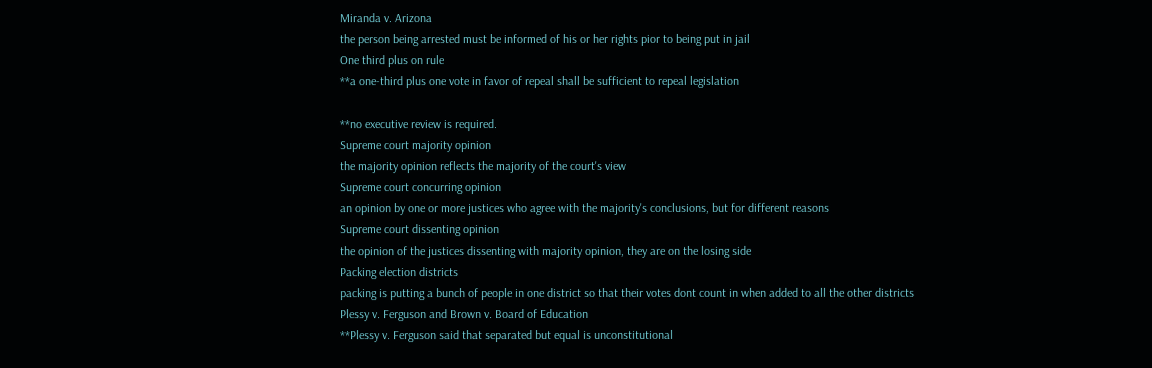Miranda v. Arizona
the person being arrested must be informed of his or her rights pior to being put in jail
One third plus on rule
**a one-third plus one vote in favor of repeal shall be sufficient to repeal legislation

**no executive review is required.
Supreme court majority opinion
the majority opinion reflects the majority of the court's view
Supreme court concurring opinion
an opinion by one or more justices who agree with the majority's conclusions, but for different reasons
Supreme court dissenting opinion
the opinion of the justices dissenting with majority opinion, they are on the losing side
Packing election districts
packing is putting a bunch of people in one district so that their votes dont count in when added to all the other districts
Plessy v. Ferguson and Brown v. Board of Education
**Plessy v. Ferguson said that separated but equal is unconstitutional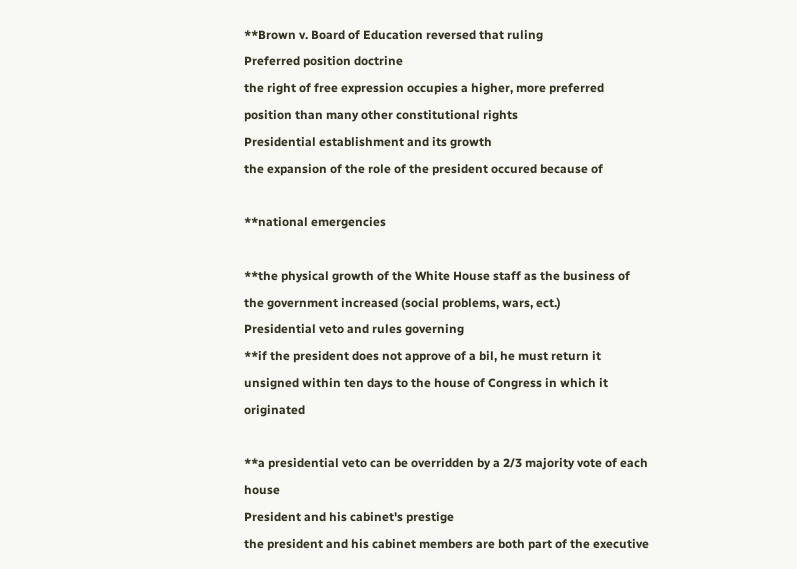**Brown v. Board of Education reversed that ruling
Preferred position doctrine
the right of free expression occupies a higher, more preferred position than many other constitutional rights
Presidential establishment and its growth
the expansion of the role of the president occured because of

**national emergencies

**the physical growth of the White House staff as the business of the government increased (social problems, wars, ect.)
Presidential veto and rules governing
**if the president does not approve of a bil, he must return it unsigned within ten days to the house of Congress in which it originated

**a presidential veto can be overridden by a 2/3 majority vote of each house
President and his cabinet's prestige
the president and his cabinet members are both part of the executive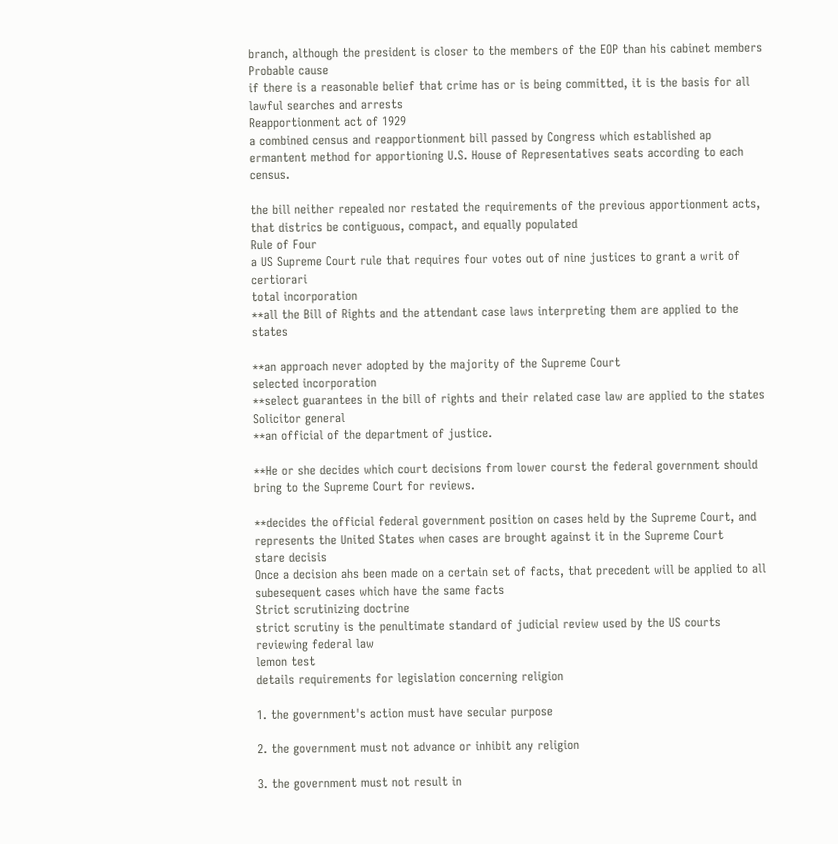branch, although the president is closer to the members of the EOP than his cabinet members
Probable cause
if there is a reasonable belief that crime has or is being committed, it is the basis for all lawful searches and arrests
Reapportionment act of 1929
a combined census and reapportionment bill passed by Congress which established ap ermantent method for apportioning U.S. House of Representatives seats according to each census.

the bill neither repealed nor restated the requirements of the previous apportionment acts, that districs be contiguous, compact, and equally populated
Rule of Four
a US Supreme Court rule that requires four votes out of nine justices to grant a writ of certiorari
total incorporation
**all the Bill of Rights and the attendant case laws interpreting them are applied to the states

**an approach never adopted by the majority of the Supreme Court
selected incorporation
**select guarantees in the bill of rights and their related case law are applied to the states
Solicitor general
**an official of the department of justice.

**He or she decides which court decisions from lower courst the federal government should bring to the Supreme Court for reviews.

**decides the official federal government position on cases held by the Supreme Court, and represents the United States when cases are brought against it in the Supreme Court
stare decisis
Once a decision ahs been made on a certain set of facts, that precedent will be applied to all subesequent cases which have the same facts
Strict scrutinizing doctrine
strict scrutiny is the penultimate standard of judicial review used by the US courts reviewing federal law
lemon test
details requirements for legislation concerning religion

1. the government's action must have secular purpose

2. the government must not advance or inhibit any religion

3. the government must not result in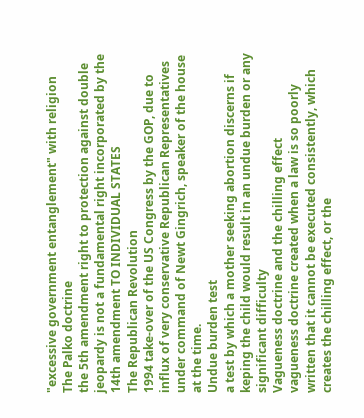"excessive government entanglement" with religion
The Palko doctrine
the 5th amendment right to protection against double jeopardy is not a fundamental right incorporated by the 14th amendment TO INDIVIDUAL STATES
The Republican Revolution
1994 take-over of the US Congress by the GOP, due to influx of very conservative Republican Representatives under command of Newt Gingrich, speaker of the house at the time.
Undue burden test
a test by which a mother seeking abortion discerns if keping the child would result in an undue burden or any significant difficulty
Vagueness doctrine and the chilling effect
vagueness doctrine created when a law is so poorly written that it cannot be executed consistently, which creates the chilling effect, or the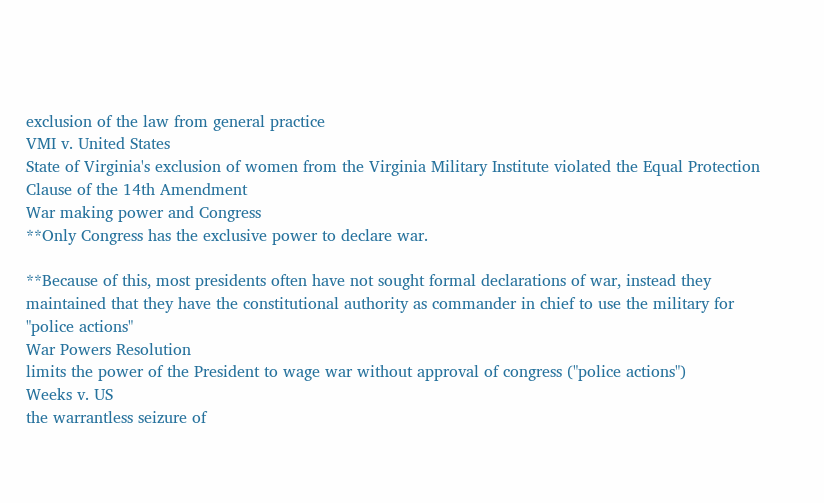exclusion of the law from general practice
VMI v. United States
State of Virginia's exclusion of women from the Virginia Military Institute violated the Equal Protection Clause of the 14th Amendment
War making power and Congress
**Only Congress has the exclusive power to declare war.

**Because of this, most presidents often have not sought formal declarations of war, instead they maintained that they have the constitutional authority as commander in chief to use the military for "police actions"
War Powers Resolution
limits the power of the President to wage war without approval of congress ("police actions")
Weeks v. US
the warrantless seizure of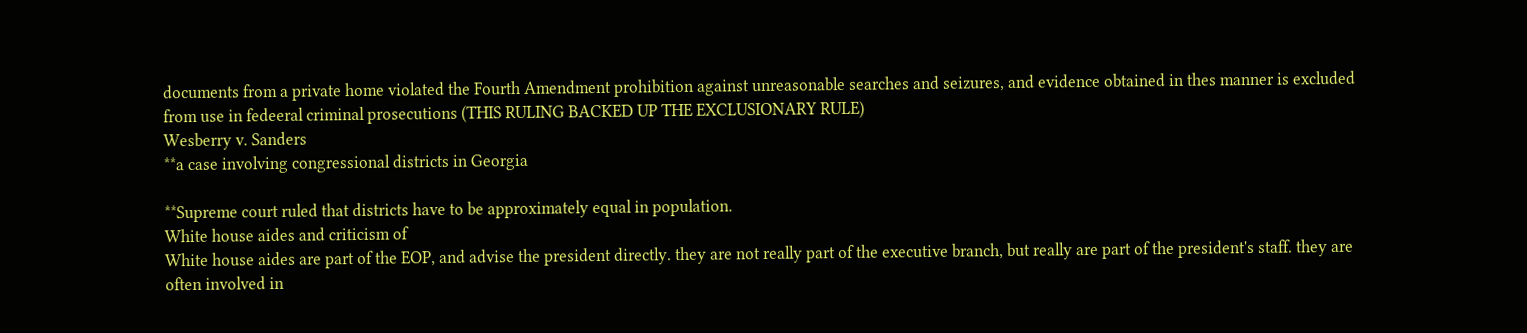documents from a private home violated the Fourth Amendment prohibition against unreasonable searches and seizures, and evidence obtained in thes manner is excluded from use in fedeeral criminal prosecutions (THIS RULING BACKED UP THE EXCLUSIONARY RULE)
Wesberry v. Sanders
**a case involving congressional districts in Georgia

**Supreme court ruled that districts have to be approximately equal in population.
White house aides and criticism of
White house aides are part of the EOP, and advise the president directly. they are not really part of the executive branch, but really are part of the president's staff. they are often involved in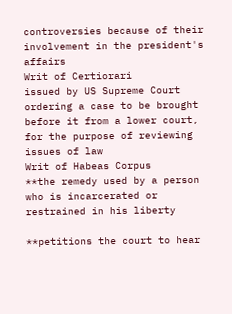controversies because of their involvement in the president's affairs
Writ of Certiorari
issued by US Supreme Court ordering a case to be brought before it from a lower court, for the purpose of reviewing issues of law
Writ of Habeas Corpus
**the remedy used by a person who is incarcerated or restrained in his liberty

**petitions the court to hear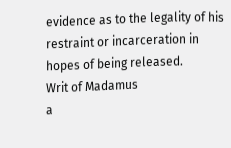evidence as to the legality of his restraint or incarceration in hopes of being released.
Writ of Madamus
a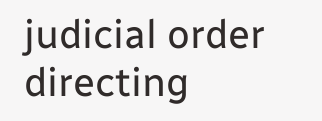judicial order directing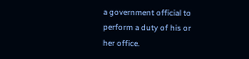a government official to perform a duty of his or her office.